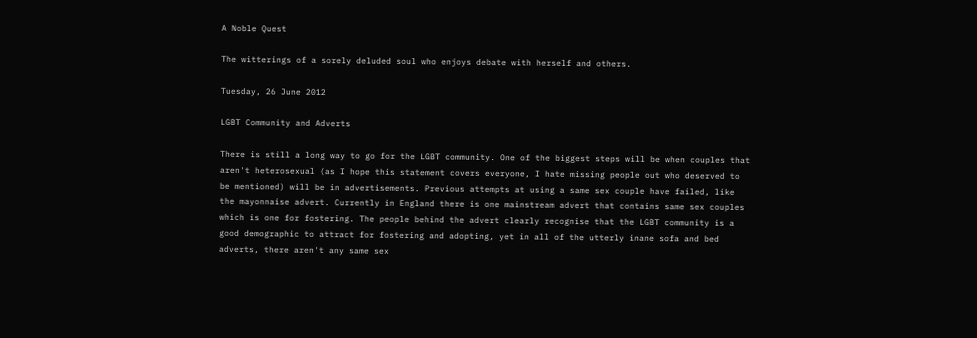A Noble Quest

The witterings of a sorely deluded soul who enjoys debate with herself and others.

Tuesday, 26 June 2012

LGBT Community and Adverts

There is still a long way to go for the LGBT community. One of the biggest steps will be when couples that aren't heterosexual (as I hope this statement covers everyone, I hate missing people out who deserved to be mentioned) will be in advertisements. Previous attempts at using a same sex couple have failed, like the mayonnaise advert. Currently in England there is one mainstream advert that contains same sex couples which is one for fostering. The people behind the advert clearly recognise that the LGBT community is a good demographic to attract for fostering and adopting, yet in all of the utterly inane sofa and bed adverts, there aren't any same sex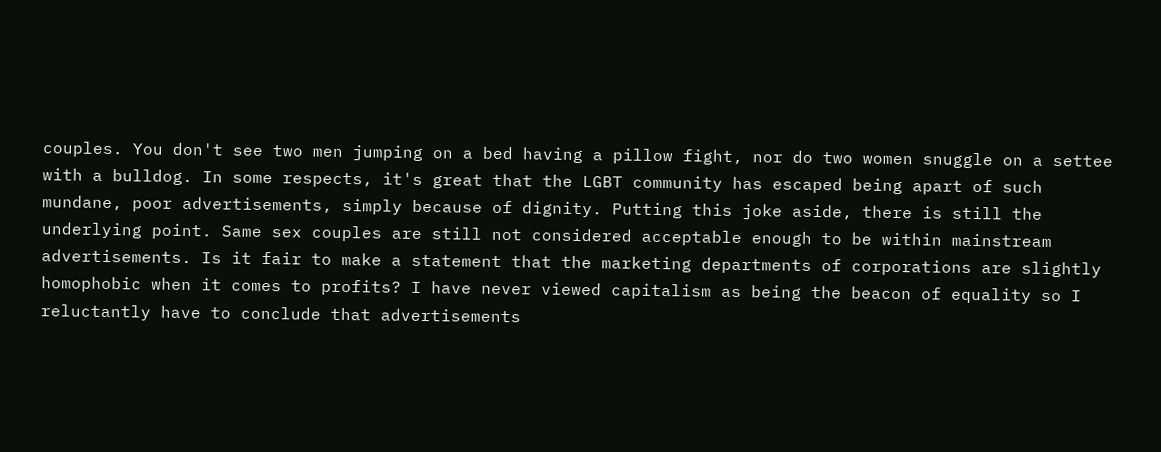couples. You don't see two men jumping on a bed having a pillow fight, nor do two women snuggle on a settee with a bulldog. In some respects, it's great that the LGBT community has escaped being apart of such mundane, poor advertisements, simply because of dignity. Putting this joke aside, there is still the underlying point. Same sex couples are still not considered acceptable enough to be within mainstream advertisements. Is it fair to make a statement that the marketing departments of corporations are slightly homophobic when it comes to profits? I have never viewed capitalism as being the beacon of equality so I reluctantly have to conclude that advertisements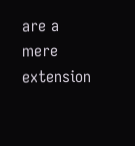are a mere extension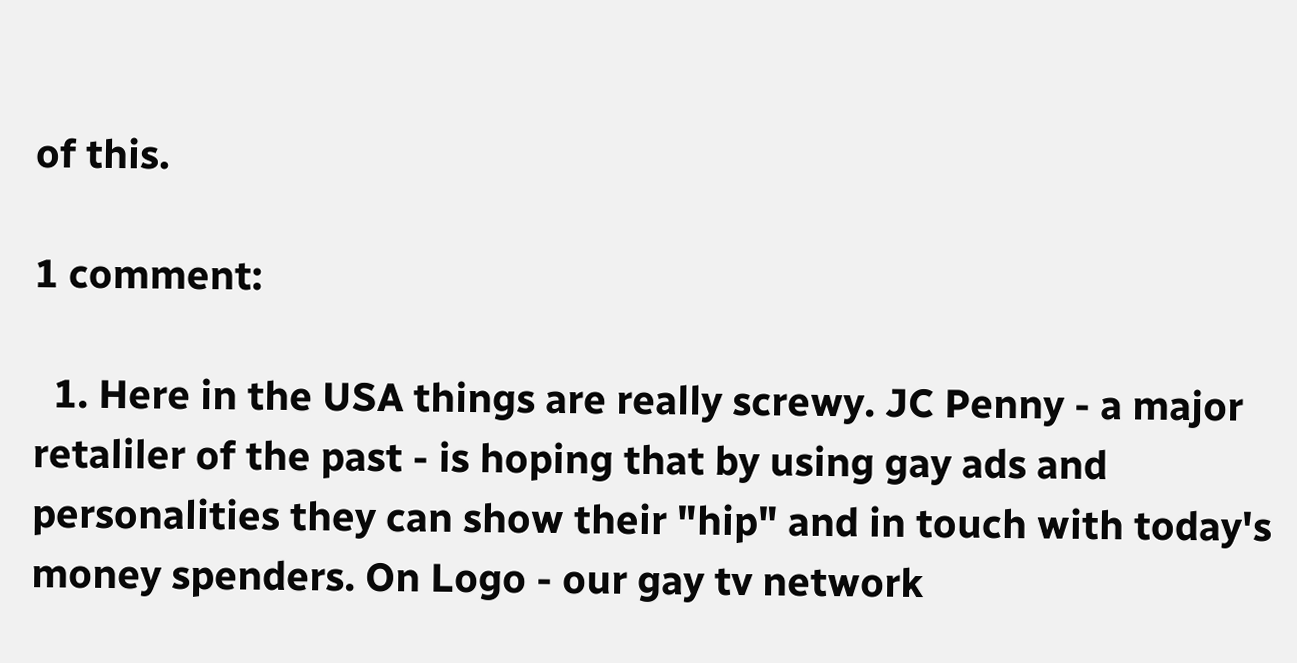of this.

1 comment:

  1. Here in the USA things are really screwy. JC Penny - a major retaliler of the past - is hoping that by using gay ads and personalities they can show their "hip" and in touch with today's money spenders. On Logo - our gay tv network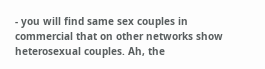- you will find same sex couples in commercial that on other networks show heterosexual couples. Ah, the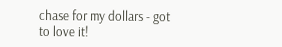chase for my dollars - got to love it!